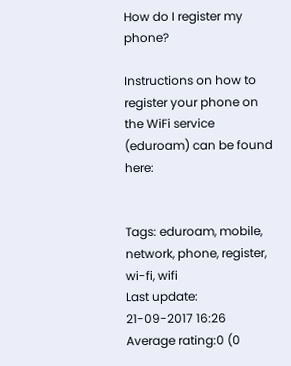How do I register my phone?

Instructions on how to register your phone on the WiFi service (eduroam) can be found here:


Tags: eduroam, mobile, network, phone, register, wi-fi, wifi
Last update:
21-09-2017 16:26
Average rating:0 (0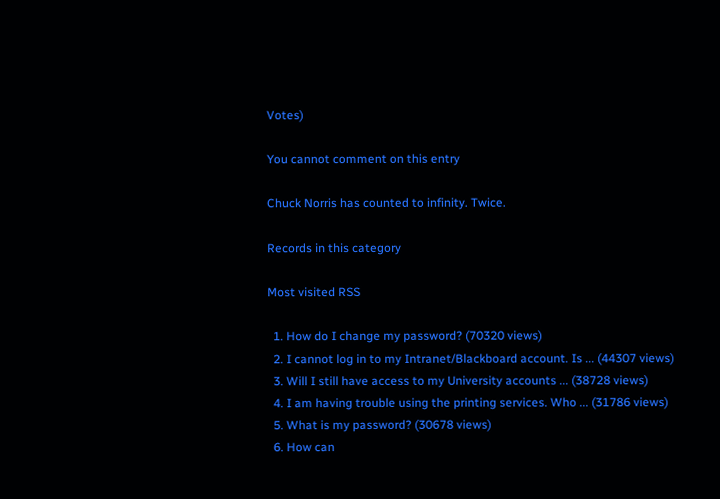Votes)

You cannot comment on this entry

Chuck Norris has counted to infinity. Twice.

Records in this category

Most visited RSS

  1. How do I change my password? (70320 views)
  2. I cannot log in to my Intranet/Blackboard account. Is ... (44307 views)
  3. Will I still have access to my University accounts ... (38728 views)
  4. I am having trouble using the printing services. Who ... (31786 views)
  5. What is my password? (30678 views)
  6. How can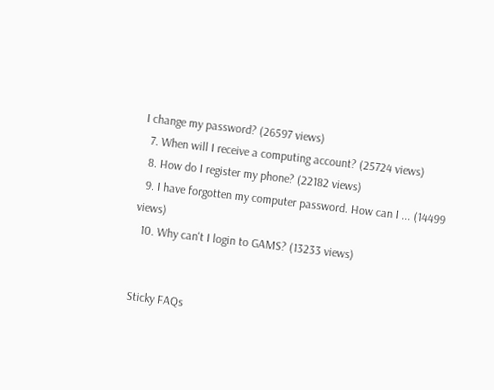I change my password? (26597 views)
  7. When will I receive a computing account? (25724 views)
  8. How do I register my phone? (22182 views)
  9. I have forgotten my computer password. How can I ... (14499 views)
  10. Why can't I login to GAMS? (13233 views)


Sticky FAQs